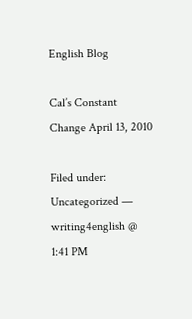English Blog

Cal’s Constant Change April 13, 2010

Filed under: Uncategorized — writing4english @ 1:41 PM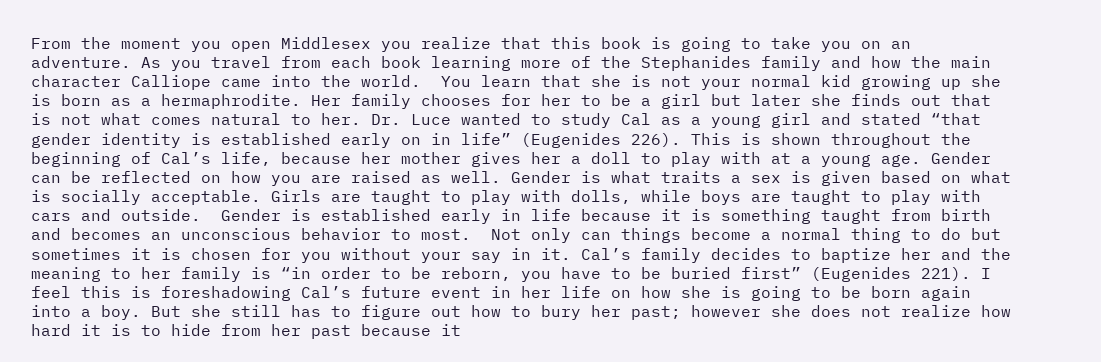From the moment you open Middlesex you realize that this book is going to take you on an adventure. As you travel from each book learning more of the Stephanides family and how the main character Calliope came into the world.  You learn that she is not your normal kid growing up she is born as a hermaphrodite. Her family chooses for her to be a girl but later she finds out that is not what comes natural to her. Dr. Luce wanted to study Cal as a young girl and stated “that gender identity is established early on in life” (Eugenides 226). This is shown throughout the beginning of Cal’s life, because her mother gives her a doll to play with at a young age. Gender can be reflected on how you are raised as well. Gender is what traits a sex is given based on what is socially acceptable. Girls are taught to play with dolls, while boys are taught to play with cars and outside.  Gender is established early in life because it is something taught from birth and becomes an unconscious behavior to most.  Not only can things become a normal thing to do but sometimes it is chosen for you without your say in it. Cal’s family decides to baptize her and the meaning to her family is “in order to be reborn, you have to be buried first” (Eugenides 221). I feel this is foreshadowing Cal’s future event in her life on how she is going to be born again into a boy. But she still has to figure out how to bury her past; however she does not realize how hard it is to hide from her past because it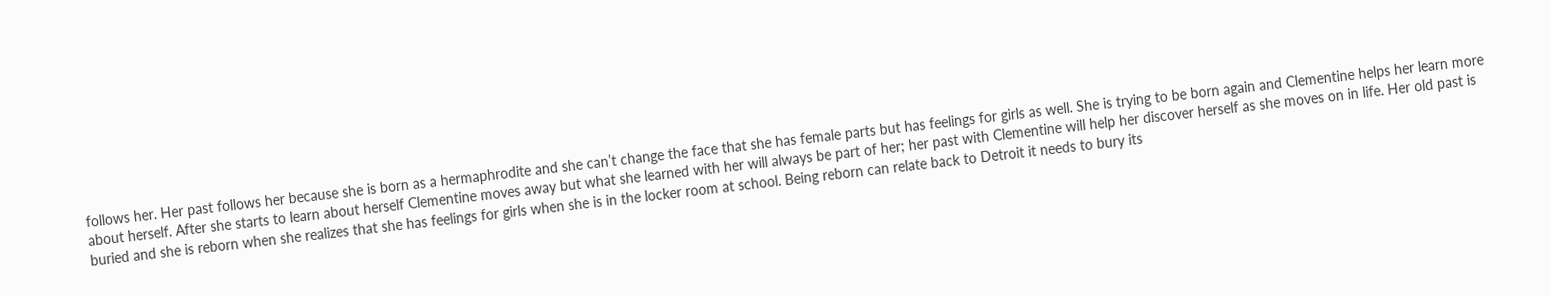follows her. Her past follows her because she is born as a hermaphrodite and she can’t change the face that she has female parts but has feelings for girls as well. She is trying to be born again and Clementine helps her learn more about herself. After she starts to learn about herself Clementine moves away but what she learned with her will always be part of her; her past with Clementine will help her discover herself as she moves on in life. Her old past is buried and she is reborn when she realizes that she has feelings for girls when she is in the locker room at school. Being reborn can relate back to Detroit it needs to bury its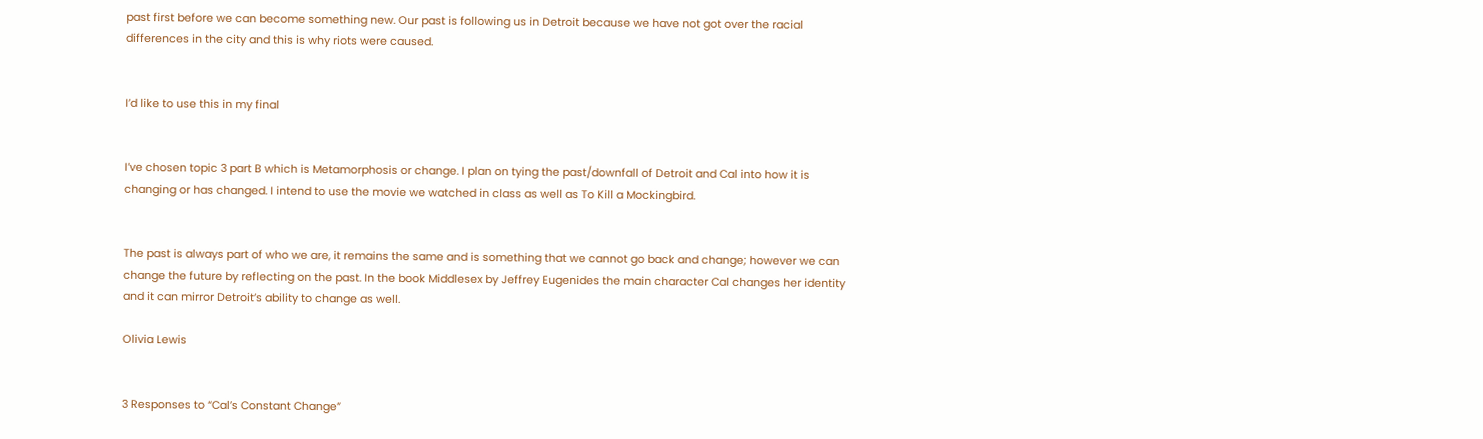past first before we can become something new. Our past is following us in Detroit because we have not got over the racial differences in the city and this is why riots were caused.


I’d like to use this in my final


I’ve chosen topic 3 part B which is Metamorphosis or change. I plan on tying the past/downfall of Detroit and Cal into how it is changing or has changed. I intend to use the movie we watched in class as well as To Kill a Mockingbird.


The past is always part of who we are, it remains the same and is something that we cannot go back and change; however we can change the future by reflecting on the past. In the book Middlesex by Jeffrey Eugenides the main character Cal changes her identity and it can mirror Detroit’s ability to change as well.

Olivia Lewis


3 Responses to “Cal’s Constant Change”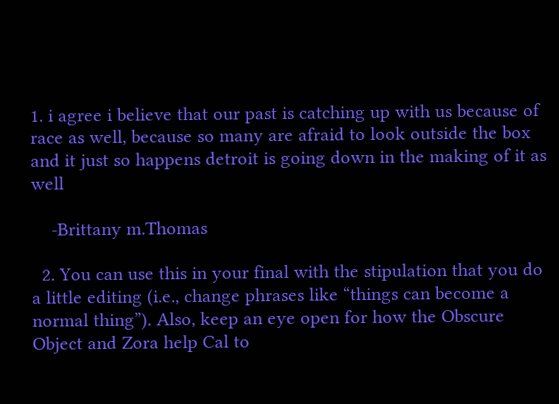1. i agree i believe that our past is catching up with us because of race as well, because so many are afraid to look outside the box and it just so happens detroit is going down in the making of it as well

    -Brittany m.Thomas

  2. You can use this in your final with the stipulation that you do a little editing (i.e., change phrases like “things can become a normal thing”). Also, keep an eye open for how the Obscure Object and Zora help Cal to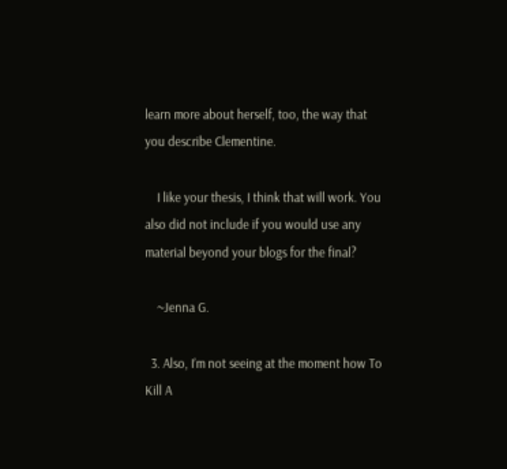learn more about herself, too, the way that you describe Clementine.

    I like your thesis, I think that will work. You also did not include if you would use any material beyond your blogs for the final?

    ~Jenna G.

  3. Also, I’m not seeing at the moment how To Kill A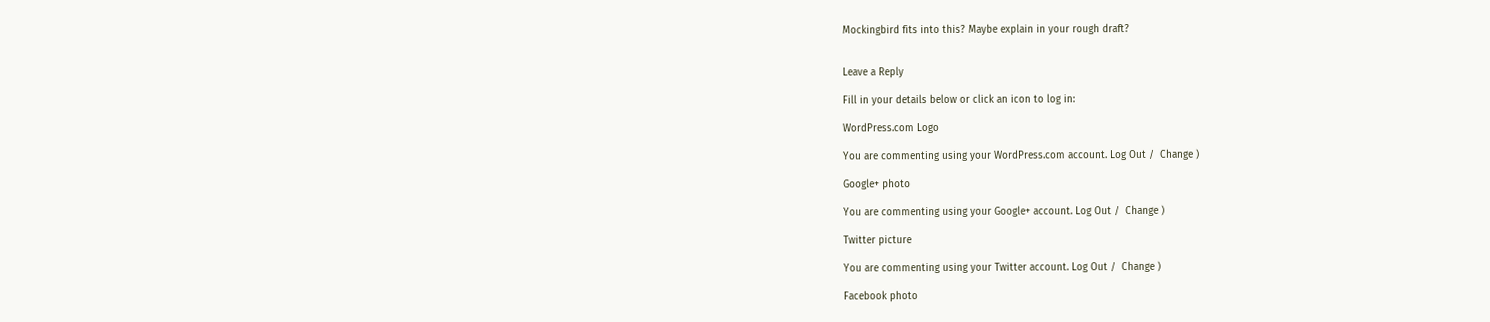Mockingbird fits into this? Maybe explain in your rough draft?


Leave a Reply

Fill in your details below or click an icon to log in:

WordPress.com Logo

You are commenting using your WordPress.com account. Log Out /  Change )

Google+ photo

You are commenting using your Google+ account. Log Out /  Change )

Twitter picture

You are commenting using your Twitter account. Log Out /  Change )

Facebook photo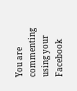You are commenting using your Facebook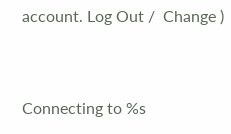account. Log Out /  Change )


Connecting to %s